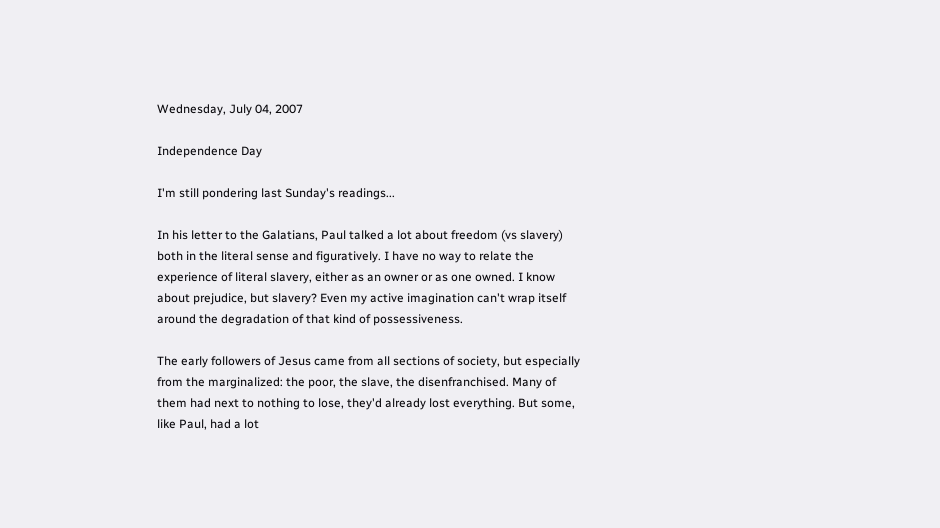Wednesday, July 04, 2007

Independence Day

I'm still pondering last Sunday's readings...

In his letter to the Galatians, Paul talked a lot about freedom (vs slavery) both in the literal sense and figuratively. I have no way to relate the experience of literal slavery, either as an owner or as one owned. I know about prejudice, but slavery? Even my active imagination can't wrap itself around the degradation of that kind of possessiveness.

The early followers of Jesus came from all sections of society, but especially from the marginalized: the poor, the slave, the disenfranchised. Many of them had next to nothing to lose, they'd already lost everything. But some, like Paul, had a lot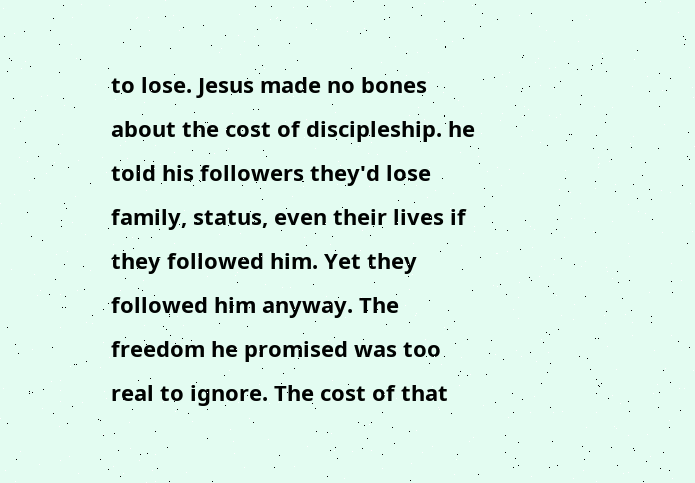to lose. Jesus made no bones about the cost of discipleship. he told his followers they'd lose family, status, even their lives if they followed him. Yet they followed him anyway. The freedom he promised was too real to ignore. The cost of that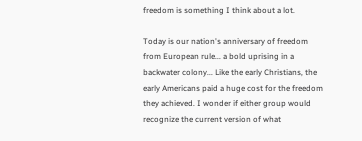freedom is something I think about a lot.

Today is our nation's anniversary of freedom from European rule... a bold uprising in a backwater colony... Like the early Christians, the early Americans paid a huge cost for the freedom they achieved. I wonder if either group would recognize the current version of what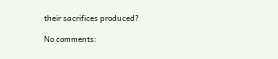their sacrifices produced?

No comments: